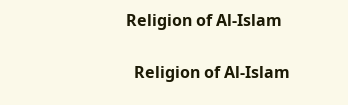Religion of Al-Islam

  Religion of Al-Islam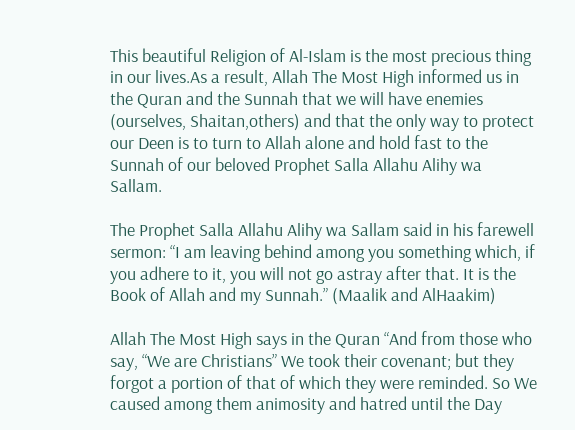This beautiful Religion of Al-Islam is the most precious thing in our lives.As a result, Allah The Most High informed us in the Quran and the Sunnah that we will have enemies
(ourselves, Shaitan,others) and that the only way to protect our Deen is to turn to Allah alone and hold fast to the Sunnah of our beloved Prophet Salla Allahu Alihy wa Sallam.

The Prophet Salla Allahu Alihy wa Sallam said in his farewell sermon: “I am leaving behind among you something which, if you adhere to it, you will not go astray after that. It is the Book of Allah and my Sunnah.” (Maalik and AlHaakim)

Allah The Most High says in the Quran “And from those who say, “We are Christians” We took their covenant; but they forgot a portion of that of which they were reminded. So We caused among them animosity and hatred until the Day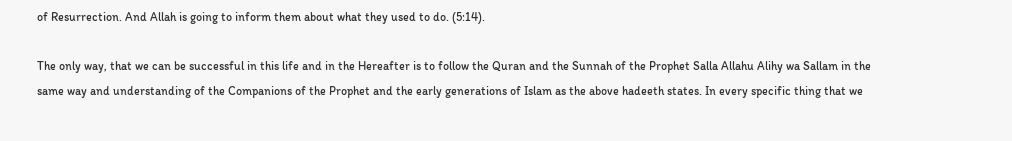of Resurrection. And Allah is going to inform them about what they used to do. (5:14).

The only way, that we can be successful in this life and in the Hereafter is to follow the Quran and the Sunnah of the Prophet Salla Allahu Alihy wa Sallam in the same way and understanding of the Companions of the Prophet and the early generations of Islam as the above hadeeth states. In every specific thing that we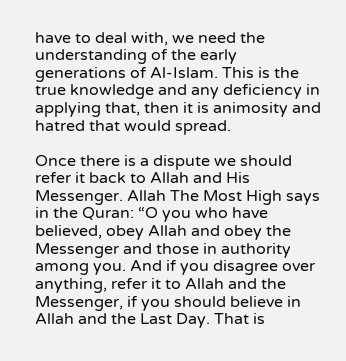have to deal with, we need the understanding of the early generations of Al-Islam. This is the true knowledge and any deficiency in applying that, then it is animosity and hatred that would spread.

Once there is a dispute we should refer it back to Allah and His Messenger. Allah The Most High says in the Quran: “O you who have believed, obey Allah and obey the Messenger and those in authority among you. And if you disagree over anything, refer it to Allah and the Messenger, if you should believe in Allah and the Last Day. That is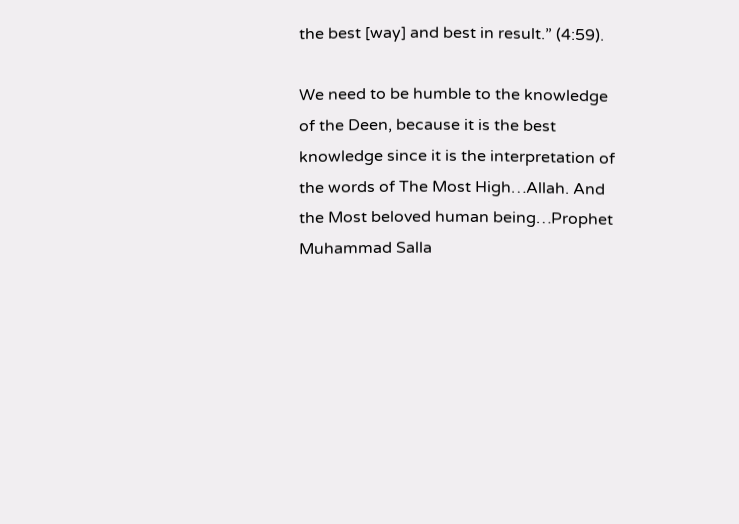the best [way] and best in result.” (4:59).

We need to be humble to the knowledge of the Deen, because it is the best knowledge since it is the interpretation of the words of The Most High…Allah. And the Most beloved human being…Prophet Muhammad Salla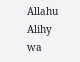Allahu Alihy wa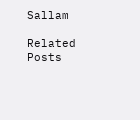Sallam

Related Posts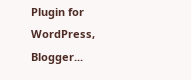Plugin for WordPress, Blogger...